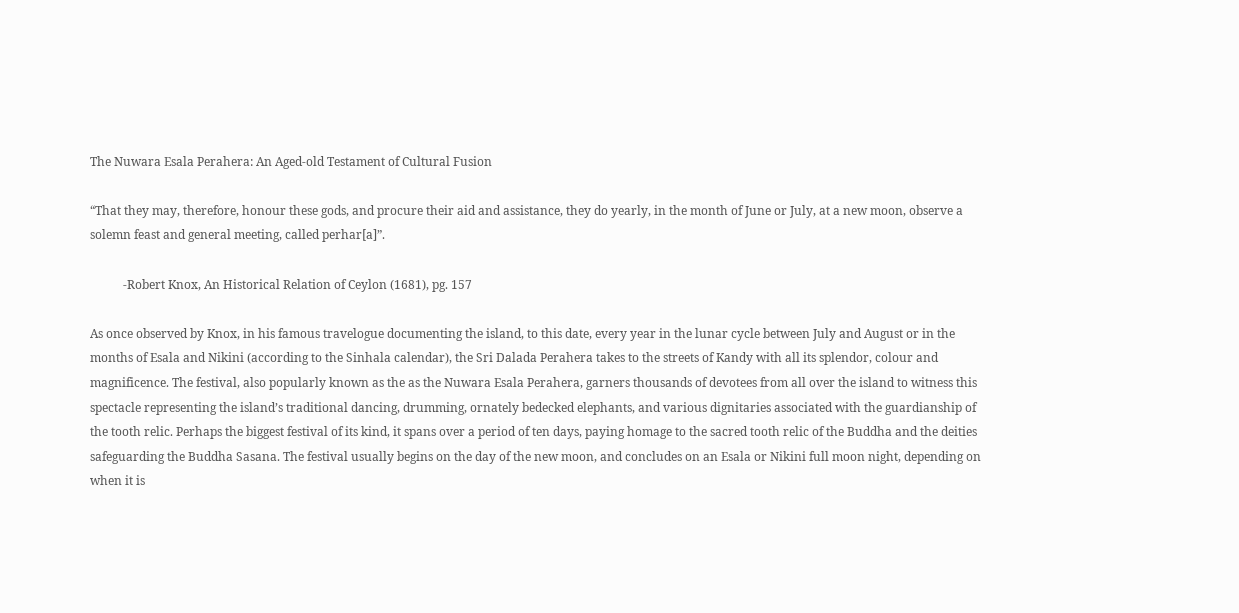The Nuwara Esala Perahera: An Aged-old Testament of Cultural Fusion

“That they may, therefore, honour these gods, and procure their aid and assistance, they do yearly, in the month of June or July, at a new moon, observe a solemn feast and general meeting, called perhar[a]”.

           -Robert Knox, An Historical Relation of Ceylon (1681), pg. 157

As once observed by Knox, in his famous travelogue documenting the island, to this date, every year in the lunar cycle between July and August or in the months of Esala and Nikini (according to the Sinhala calendar), the Sri Dalada Perahera takes to the streets of Kandy with all its splendor, colour and magnificence. The festival, also popularly known as the as the Nuwara Esala Perahera, garners thousands of devotees from all over the island to witness this spectacle representing the island’s traditional dancing, drumming, ornately bedecked elephants, and various dignitaries associated with the guardianship of the tooth relic. Perhaps the biggest festival of its kind, it spans over a period of ten days, paying homage to the sacred tooth relic of the Buddha and the deities safeguarding the Buddha Sasana. The festival usually begins on the day of the new moon, and concludes on an Esala or Nikini full moon night, depending on when it is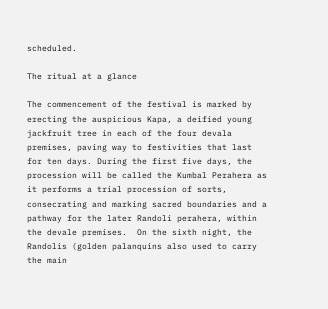scheduled.

The ritual at a glance

The commencement of the festival is marked by erecting the auspicious Kapa, a deified young jackfruit tree in each of the four devala premises, paving way to festivities that last for ten days. During the first five days, the procession will be called the Kumbal Perahera as it performs a trial procession of sorts, consecrating and marking sacred boundaries and a pathway for the later Randoli perahera, within the devale premises.  On the sixth night, the Randolis (golden palanquins also used to carry the main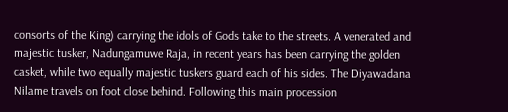consorts of the King) carrying the idols of Gods take to the streets. A venerated and majestic tusker, Nadungamuwe Raja, in recent years has been carrying the golden casket, while two equally majestic tuskers guard each of his sides. The Diyawadana Nilame travels on foot close behind. Following this main procession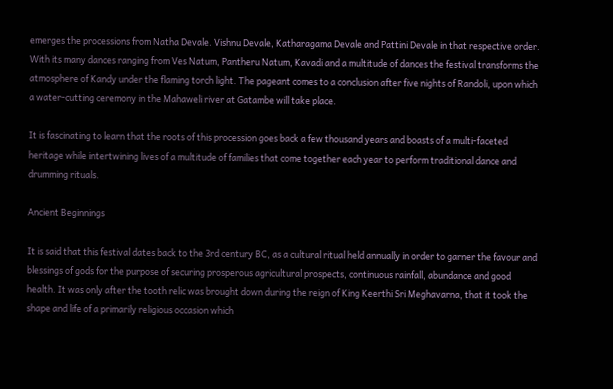emerges the processions from Natha Devale. Vishnu Devale, Katharagama Devale and Pattini Devale in that respective order. With its many dances ranging from Ves Natum, Pantheru Natum, Kavadi and a multitude of dances the festival transforms the atmosphere of Kandy under the flaming torch light. The pageant comes to a conclusion after five nights of Randoli, upon which a water-cutting ceremony in the Mahaweli river at Gatambe will take place.

It is fascinating to learn that the roots of this procession goes back a few thousand years and boasts of a multi-faceted heritage while intertwining lives of a multitude of families that come together each year to perform traditional dance and drumming rituals.

Ancient Beginnings

It is said that this festival dates back to the 3rd century BC, as a cultural ritual held annually in order to garner the favour and blessings of gods for the purpose of securing prosperous agricultural prospects, continuous rainfall, abundance and good health. It was only after the tooth relic was brought down during the reign of King Keerthi Sri Meghavarna, that it took the shape and life of a primarily religious occasion which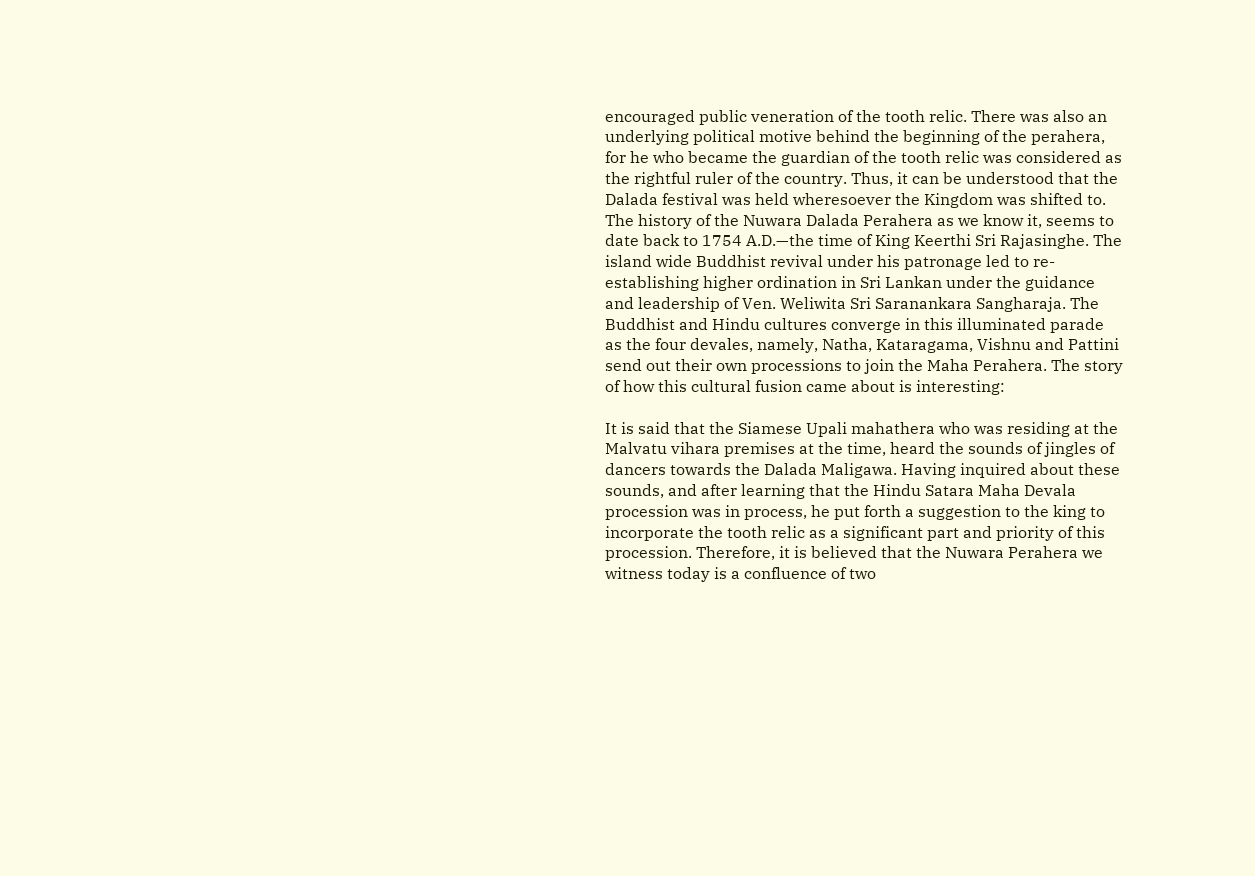encouraged public veneration of the tooth relic. There was also an underlying political motive behind the beginning of the perahera, for he who became the guardian of the tooth relic was considered as the rightful ruler of the country. Thus, it can be understood that the Dalada festival was held wheresoever the Kingdom was shifted to. The history of the Nuwara Dalada Perahera as we know it, seems to date back to 1754 A.D.—the time of King Keerthi Sri Rajasinghe. The island wide Buddhist revival under his patronage led to re-establishing higher ordination in Sri Lankan under the guidance and leadership of Ven. Weliwita Sri Saranankara Sangharaja. The Buddhist and Hindu cultures converge in this illuminated parade as the four devales, namely, Natha, Kataragama, Vishnu and Pattini send out their own processions to join the Maha Perahera. The story of how this cultural fusion came about is interesting:

It is said that the Siamese Upali mahathera who was residing at the Malvatu vihara premises at the time, heard the sounds of jingles of dancers towards the Dalada Maligawa. Having inquired about these sounds, and after learning that the Hindu Satara Maha Devala procession was in process, he put forth a suggestion to the king to incorporate the tooth relic as a significant part and priority of this procession. Therefore, it is believed that the Nuwara Perahera we witness today is a confluence of two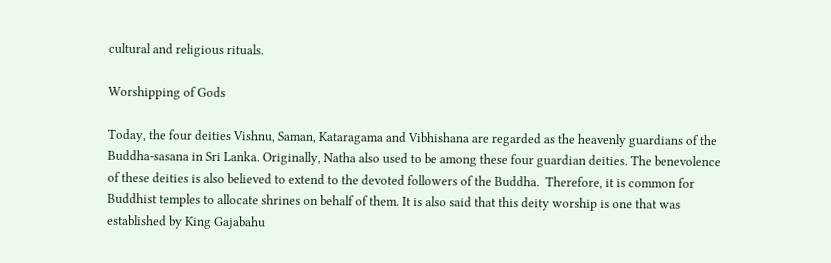cultural and religious rituals.

Worshipping of Gods

Today, the four deities Vishnu, Saman, Kataragama and Vibhishana are regarded as the heavenly guardians of the Buddha-sasana in Sri Lanka. Originally, Natha also used to be among these four guardian deities. The benevolence of these deities is also believed to extend to the devoted followers of the Buddha.  Therefore, it is common for Buddhist temples to allocate shrines on behalf of them. It is also said that this deity worship is one that was established by King Gajabahu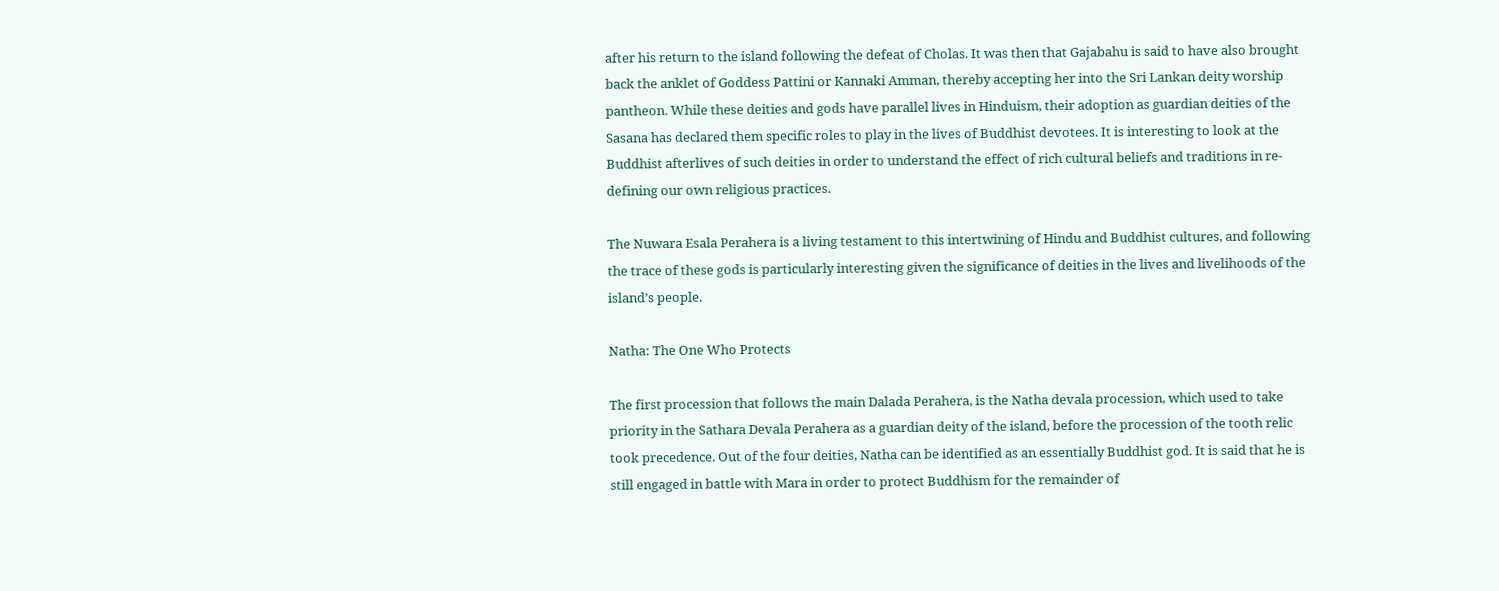after his return to the island following the defeat of Cholas. It was then that Gajabahu is said to have also brought back the anklet of Goddess Pattini or Kannaki Amman, thereby accepting her into the Sri Lankan deity worship pantheon. While these deities and gods have parallel lives in Hinduism, their adoption as guardian deities of the Sasana has declared them specific roles to play in the lives of Buddhist devotees. It is interesting to look at the Buddhist afterlives of such deities in order to understand the effect of rich cultural beliefs and traditions in re-defining our own religious practices.

The Nuwara Esala Perahera is a living testament to this intertwining of Hindu and Buddhist cultures, and following the trace of these gods is particularly interesting given the significance of deities in the lives and livelihoods of the island’s people.

Natha: The One Who Protects

The first procession that follows the main Dalada Perahera, is the Natha devala procession, which used to take priority in the Sathara Devala Perahera as a guardian deity of the island, before the procession of the tooth relic took precedence. Out of the four deities, Natha can be identified as an essentially Buddhist god. It is said that he is still engaged in battle with Mara in order to protect Buddhism for the remainder of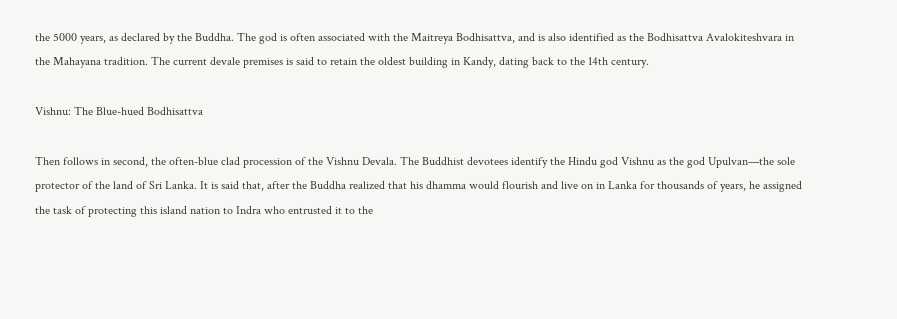the 5000 years, as declared by the Buddha. The god is often associated with the Maitreya Bodhisattva, and is also identified as the Bodhisattva Avalokiteshvara in the Mahayana tradition. The current devale premises is said to retain the oldest building in Kandy, dating back to the 14th century.

Vishnu: The Blue-hued Bodhisattva

Then follows in second, the often-blue clad procession of the Vishnu Devala. The Buddhist devotees identify the Hindu god Vishnu as the god Upulvan—the sole protector of the land of Sri Lanka. It is said that, after the Buddha realized that his dhamma would flourish and live on in Lanka for thousands of years, he assigned the task of protecting this island nation to Indra who entrusted it to the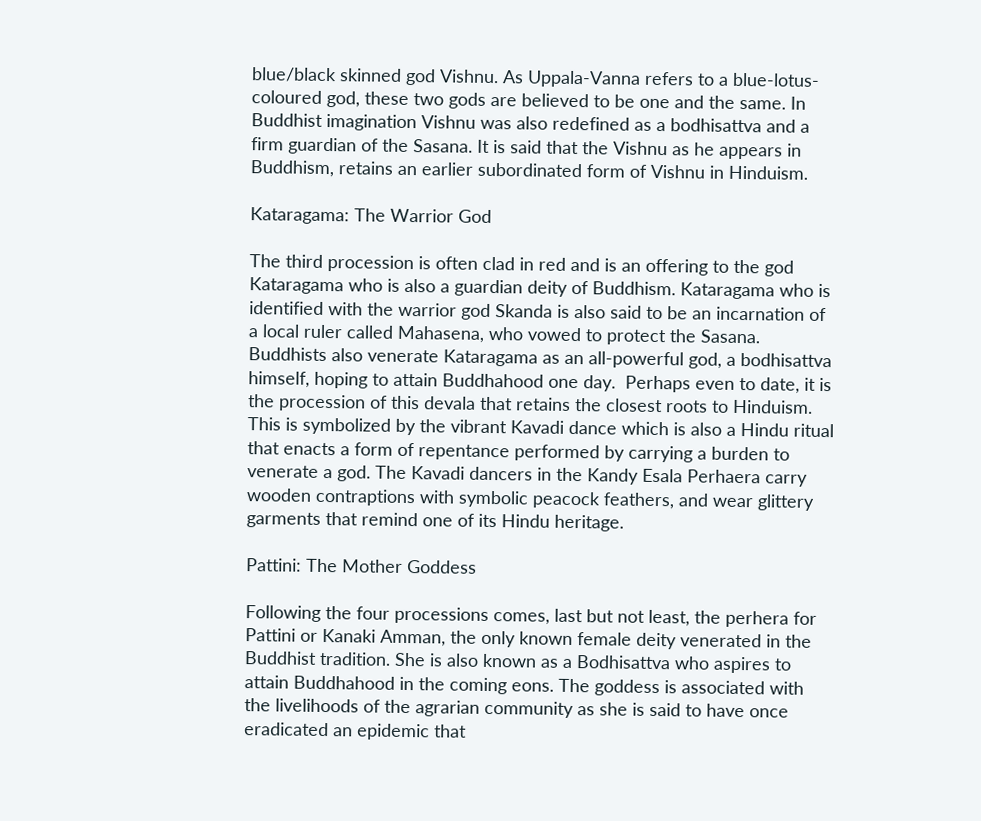blue/black skinned god Vishnu. As Uppala-Vanna refers to a blue-lotus-coloured god, these two gods are believed to be one and the same. In Buddhist imagination Vishnu was also redefined as a bodhisattva and a firm guardian of the Sasana. It is said that the Vishnu as he appears in Buddhism, retains an earlier subordinated form of Vishnu in Hinduism.

Kataragama: The Warrior God

The third procession is often clad in red and is an offering to the god Kataragama who is also a guardian deity of Buddhism. Kataragama who is identified with the warrior god Skanda is also said to be an incarnation of a local ruler called Mahasena, who vowed to protect the Sasana. Buddhists also venerate Kataragama as an all-powerful god, a bodhisattva himself, hoping to attain Buddhahood one day.  Perhaps even to date, it is the procession of this devala that retains the closest roots to Hinduism. This is symbolized by the vibrant Kavadi dance which is also a Hindu ritual that enacts a form of repentance performed by carrying a burden to venerate a god. The Kavadi dancers in the Kandy Esala Perhaera carry wooden contraptions with symbolic peacock feathers, and wear glittery garments that remind one of its Hindu heritage.

Pattini: The Mother Goddess

Following the four processions comes, last but not least, the perhera for Pattini or Kanaki Amman, the only known female deity venerated in the Buddhist tradition. She is also known as a Bodhisattva who aspires to attain Buddhahood in the coming eons. The goddess is associated with the livelihoods of the agrarian community as she is said to have once eradicated an epidemic that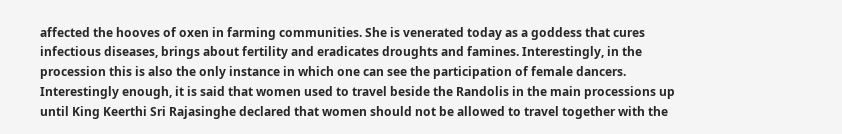affected the hooves of oxen in farming communities. She is venerated today as a goddess that cures infectious diseases, brings about fertility and eradicates droughts and famines. Interestingly, in the procession this is also the only instance in which one can see the participation of female dancers. Interestingly enough, it is said that women used to travel beside the Randolis in the main processions up until King Keerthi Sri Rajasinghe declared that women should not be allowed to travel together with the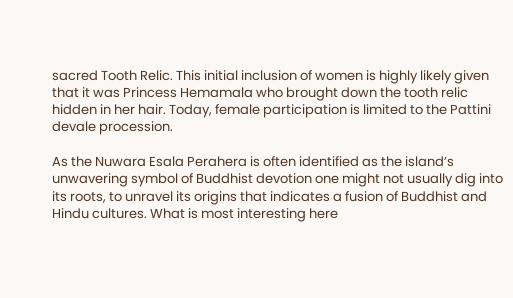sacred Tooth Relic. This initial inclusion of women is highly likely given that it was Princess Hemamala who brought down the tooth relic hidden in her hair. Today, female participation is limited to the Pattini devale procession.

As the Nuwara Esala Perahera is often identified as the island’s unwavering symbol of Buddhist devotion one might not usually dig into its roots, to unravel its origins that indicates a fusion of Buddhist and Hindu cultures. What is most interesting here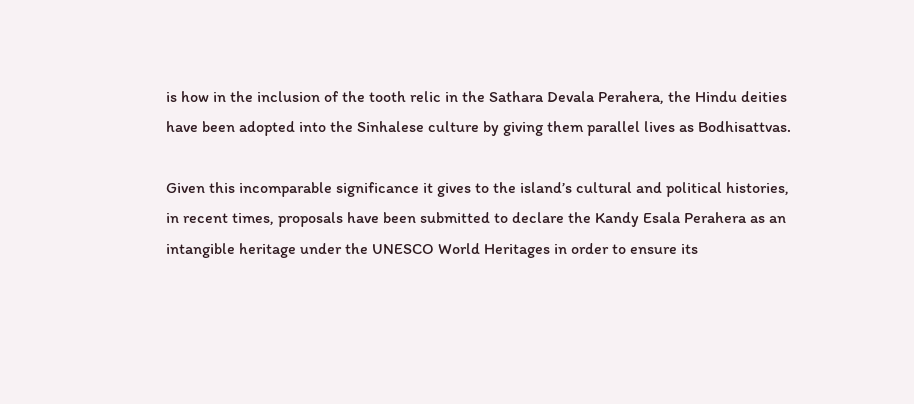is how in the inclusion of the tooth relic in the Sathara Devala Perahera, the Hindu deities have been adopted into the Sinhalese culture by giving them parallel lives as Bodhisattvas.

Given this incomparable significance it gives to the island’s cultural and political histories, in recent times, proposals have been submitted to declare the Kandy Esala Perahera as an intangible heritage under the UNESCO World Heritages in order to ensure its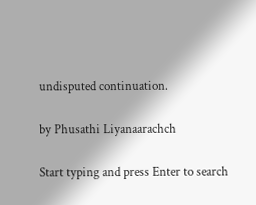undisputed continuation.

by Phusathi Liyanaarachch

Start typing and press Enter to search